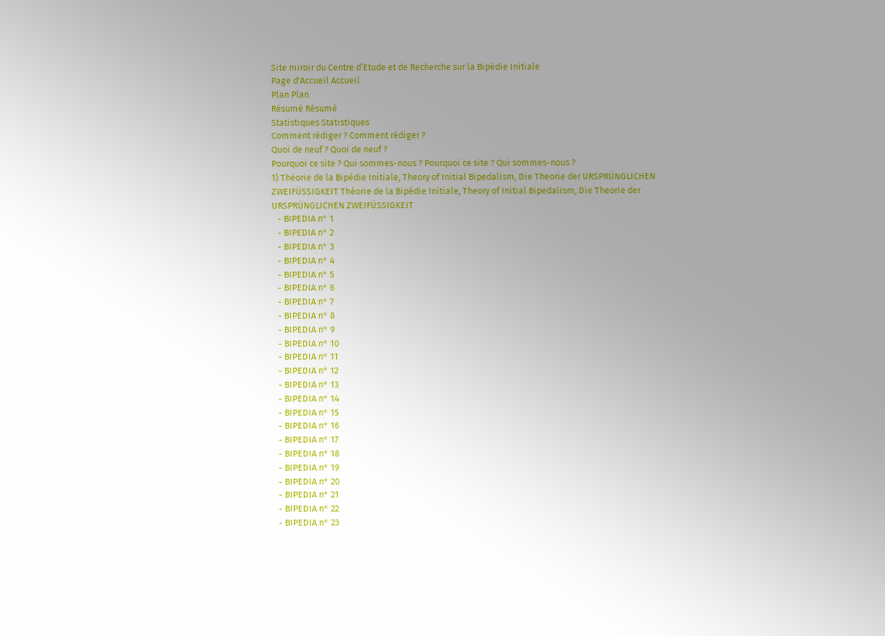Site miroir du Centre d’Etude et de Recherche sur la Bipédie Initiale
Page d'Accueil Accueil
Plan Plan
Résumé Résumé
Statistiques Statistiques
Comment rédiger ? Comment rédiger ?
Quoi de neuf ? Quoi de neuf ?
Pourquoi ce site ? Qui sommes-nous ? Pourquoi ce site ? Qui sommes-nous ?
1) Théorie de la Bipédie Initiale, Theory of Initial Bipedalism, Die Theorie der URSPRÜNGLICHEN ZWEIFÜSSIGKEIT Théorie de la Bipédie Initiale, Theory of Initial Bipedalism, Die Theorie der URSPRÜNGLICHEN ZWEIFÜSSIGKEIT
   - BIPEDIA n° 1
   - BIPEDIA n° 2
   - BIPEDIA n° 3
   - BIPEDIA n° 4
   - BIPEDIA n° 5
   - BIPEDIA n° 6
   - BIPEDIA n° 7
   - BIPEDIA n° 8
   - BIPEDIA n° 9
   - BIPEDIA n° 10
   - BIPEDIA n° 11
   - BIPEDIA n° 12
   - BIPEDIA n° 13
   - BIPEDIA n° 14
   - BIPEDIA n° 15
   - BIPEDIA n° 16
   - BIPEDIA n° 17
   - BIPEDIA n° 18
   - BIPEDIA n° 19
   - BIPEDIA n° 20
   - BIPEDIA n° 21
   - BIPEDIA n° 22
   - BIPEDIA n° 23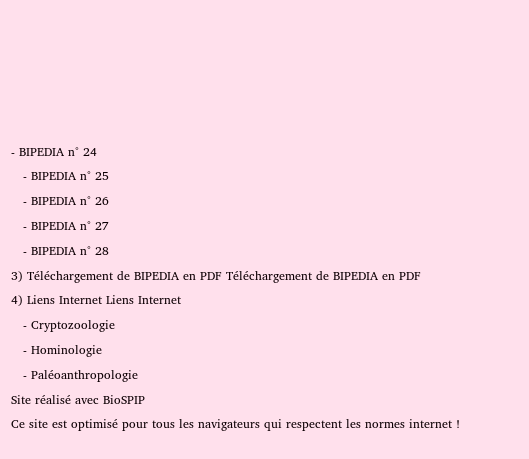- BIPEDIA n° 24
   - BIPEDIA n° 25
   - BIPEDIA n° 26
   - BIPEDIA n° 27
   - BIPEDIA n° 28
3) Téléchargement de BIPEDIA en PDF Téléchargement de BIPEDIA en PDF
4) Liens Internet Liens Internet
   - Cryptozoologie
   - Hominologie
   - Paléoanthropologie
Site réalisé avec BioSPIP
Ce site est optimisé pour tous les navigateurs qui respectent les normes internet !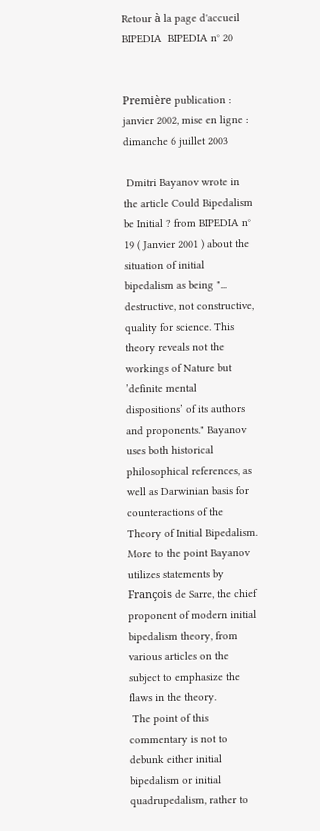Retour à la page d'accueil  BIPEDIA  BIPEDIA n° 20


Première publication : janvier 2002, mise en ligne : dimanche 6 juillet 2003

 Dmitri Bayanov wrote in the article Could Bipedalism be Initial ? from BIPEDIA n° 19 ( Janvier 2001 ) about the situation of initial bipedalism as being "... destructive, not constructive, quality for science. This theory reveals not the workings of Nature but ’definite mental dispositions’ of its authors and proponents." Bayanov uses both historical philosophical references, as well as Darwinian basis for counteractions of the Theory of Initial Bipedalism. More to the point Bayanov utilizes statements by François de Sarre, the chief proponent of modern initial bipedalism theory, from various articles on the subject to emphasize the flaws in the theory.
 The point of this commentary is not to debunk either initial bipedalism or initial quadrupedalism, rather to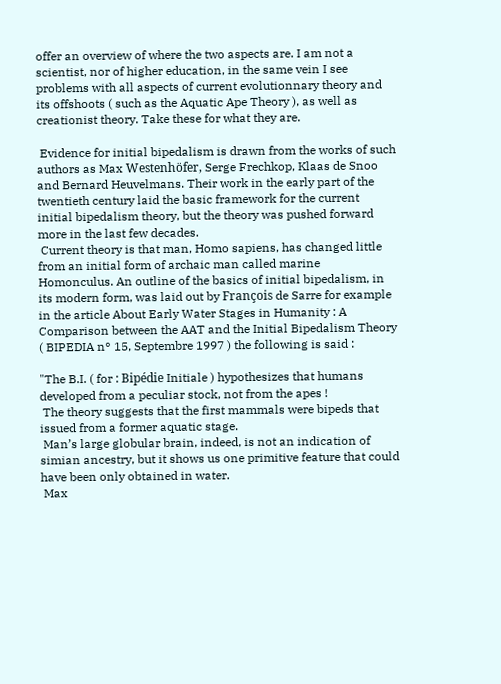offer an overview of where the two aspects are. I am not a scientist, nor of higher education, in the same vein I see problems with all aspects of current evolutionnary theory and its offshoots ( such as the Aquatic Ape Theory ), as well as creationist theory. Take these for what they are.

 Evidence for initial bipedalism is drawn from the works of such authors as Max Westenhöfer, Serge Frechkop, Klaas de Snoo and Bernard Heuvelmans. Their work in the early part of the twentieth century laid the basic framework for the current initial bipedalism theory, but the theory was pushed forward more in the last few decades.
 Current theory is that man, Homo sapiens, has changed little from an initial form of archaic man called marine Homonculus. An outline of the basics of initial bipedalism, in its modern form, was laid out by François de Sarre for example in the article About Early Water Stages in Humanity : A Comparison between the AAT and the Initial Bipedalism Theory ( BIPEDIA n° 15, Septembre 1997 ) the following is said :

"The B.I. ( for : Bipédie Initiale ) hypothesizes that humans developed from a peculiar stock, not from the apes !
 The theory suggests that the first mammals were bipeds that issued from a former aquatic stage.
 Man’s large globular brain, indeed, is not an indication of simian ancestry, but it shows us one primitive feature that could have been only obtained in water.
 Max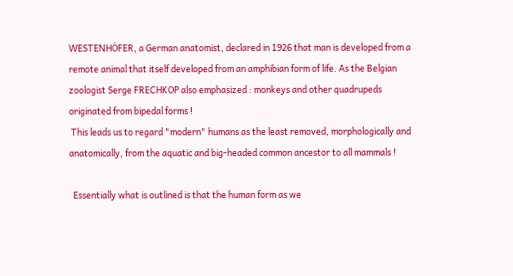WESTENHÖFER, a German anatomist, declared in 1926 that man is developed from a remote animal that itself developed from an amphibian form of life. As the Belgian zoologist Serge FRECHKOP also emphasized : monkeys and other quadrupeds originated from bipedal forms !
 This leads us to regard "modern" humans as the least removed, morphologically and anatomically, from the aquatic and big-headed common ancestor to all mammals !

  Essentially what is outlined is that the human form as we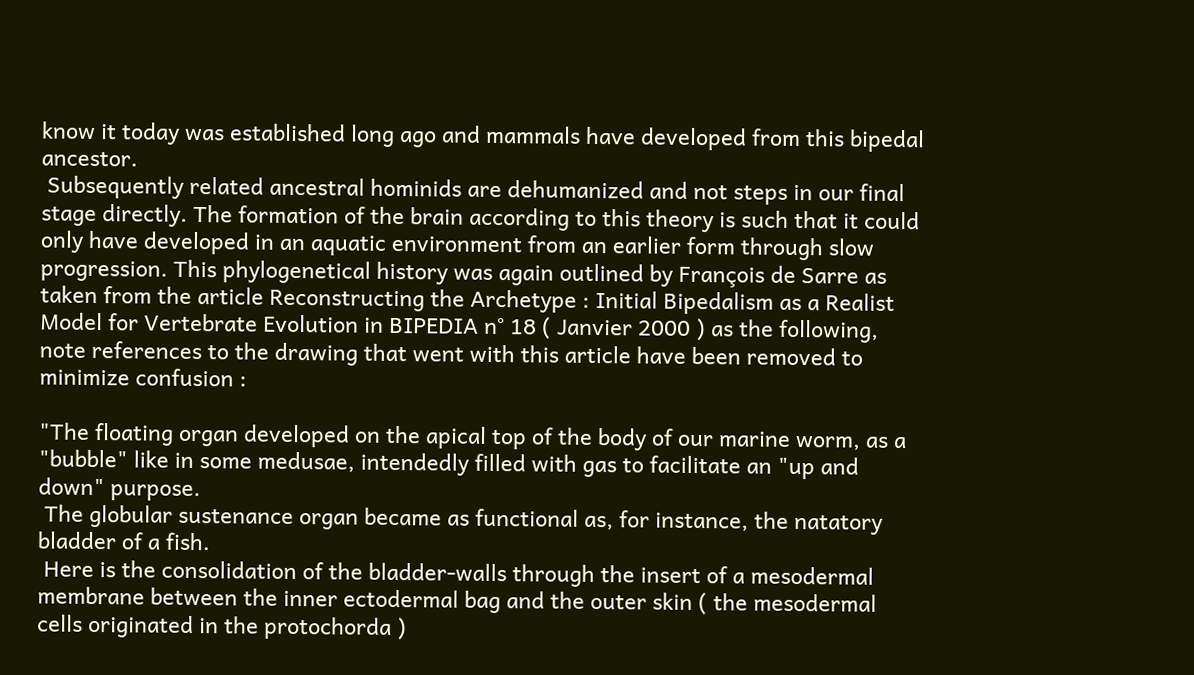know it today was established long ago and mammals have developed from this bipedal ancestor.
 Subsequently related ancestral hominids are dehumanized and not steps in our final stage directly. The formation of the brain according to this theory is such that it could only have developed in an aquatic environment from an earlier form through slow progression. This phylogenetical history was again outlined by François de Sarre as taken from the article Reconstructing the Archetype : Initial Bipedalism as a Realist Model for Vertebrate Evolution in BIPEDIA n° 18 ( Janvier 2000 ) as the following, note references to the drawing that went with this article have been removed to minimize confusion :

"The floating organ developed on the apical top of the body of our marine worm, as a "bubble" like in some medusae, intendedly filled with gas to facilitate an "up and down" purpose.
 The globular sustenance organ became as functional as, for instance, the natatory bladder of a fish.
 Here is the consolidation of the bladder-walls through the insert of a mesodermal membrane between the inner ectodermal bag and the outer skin ( the mesodermal cells originated in the protochorda )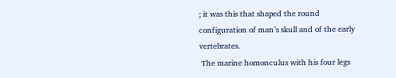; it was this that shaped the round configuration of man’s skull and of the early vertebrates.
 The marine homonculus with his four legs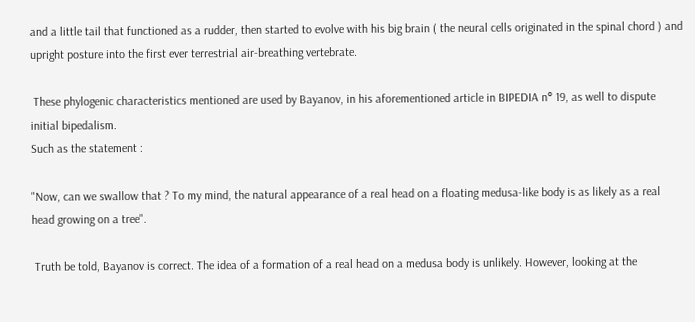and a little tail that functioned as a rudder, then started to evolve with his big brain ( the neural cells originated in the spinal chord ) and upright posture into the first ever terrestrial air-breathing vertebrate.

 These phylogenic characteristics mentioned are used by Bayanov, in his aforementioned article in BIPEDIA n° 19, as well to dispute initial bipedalism.
Such as the statement :

"Now, can we swallow that ? To my mind, the natural appearance of a real head on a floating medusa-like body is as likely as a real head growing on a tree".

 Truth be told, Bayanov is correct. The idea of a formation of a real head on a medusa body is unlikely. However, looking at the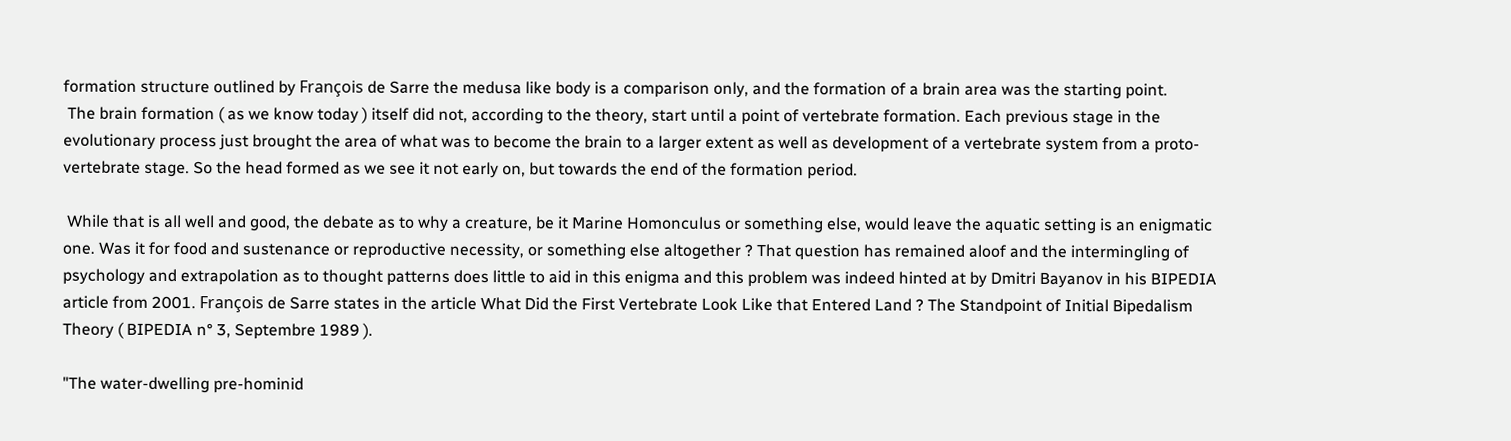formation structure outlined by François de Sarre the medusa like body is a comparison only, and the formation of a brain area was the starting point.
 The brain formation ( as we know today ) itself did not, according to the theory, start until a point of vertebrate formation. Each previous stage in the evolutionary process just brought the area of what was to become the brain to a larger extent as well as development of a vertebrate system from a proto-vertebrate stage. So the head formed as we see it not early on, but towards the end of the formation period.

 While that is all well and good, the debate as to why a creature, be it Marine Homonculus or something else, would leave the aquatic setting is an enigmatic one. Was it for food and sustenance or reproductive necessity, or something else altogether ? That question has remained aloof and the intermingling of psychology and extrapolation as to thought patterns does little to aid in this enigma and this problem was indeed hinted at by Dmitri Bayanov in his BIPEDIA article from 2001. François de Sarre states in the article What Did the First Vertebrate Look Like that Entered Land ? The Standpoint of Initial Bipedalism Theory ( BIPEDIA n° 3, Septembre 1989 ).

"The water-dwelling pre-hominid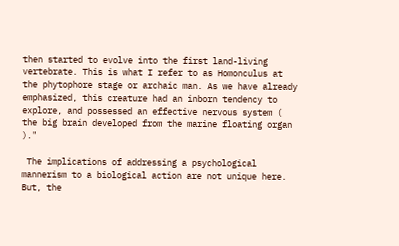then started to evolve into the first land-living vertebrate. This is what I refer to as Homonculus at the phytophore stage or archaic man. As we have already emphasized, this creature had an inborn tendency to explore, and possessed an effective nervous system ( the big brain developed from the marine floating organ )."

 The implications of addressing a psychological mannerism to a biological action are not unique here. But, the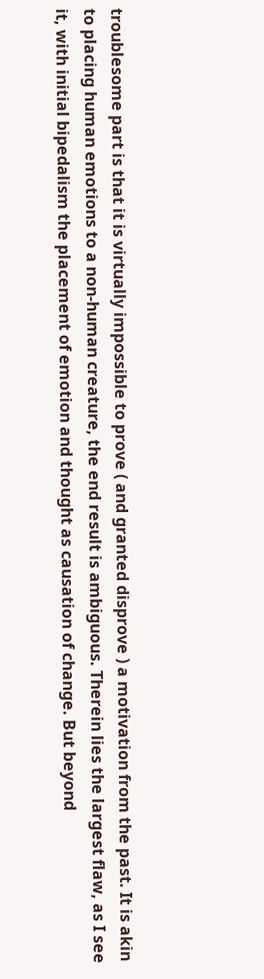troublesome part is that it is virtually impossible to prove ( and granted disprove ) a motivation from the past. It is akin to placing human emotions to a non-human creature, the end result is ambiguous. Therein lies the largest flaw, as I see it, with initial bipedalism the placement of emotion and thought as causation of change. But beyond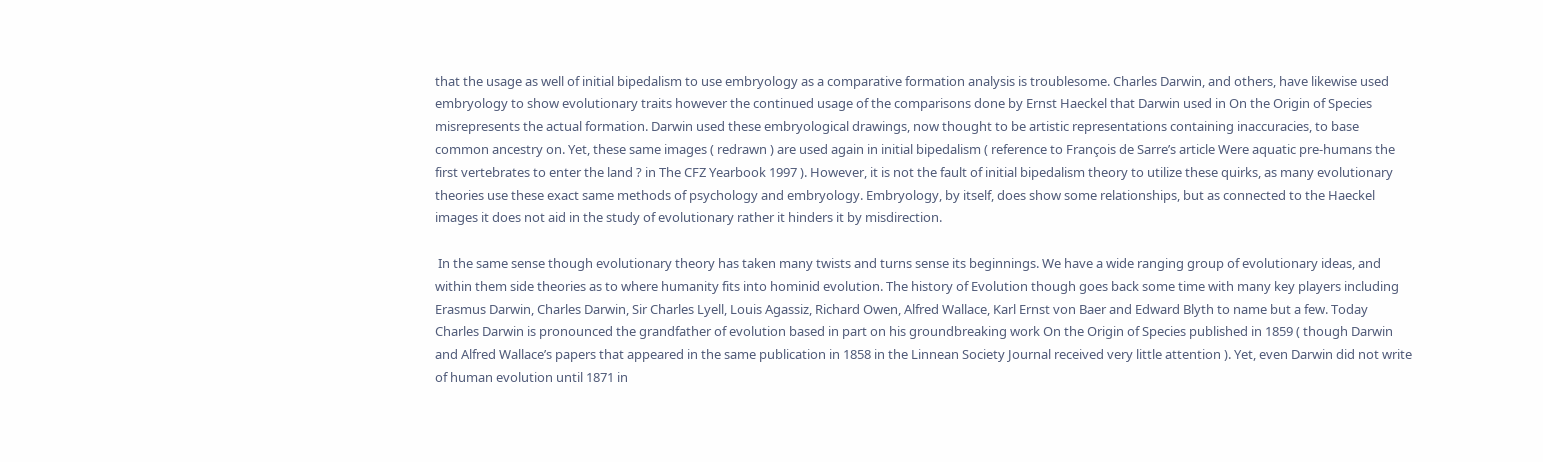that the usage as well of initial bipedalism to use embryology as a comparative formation analysis is troublesome. Charles Darwin, and others, have likewise used embryology to show evolutionary traits however the continued usage of the comparisons done by Ernst Haeckel that Darwin used in On the Origin of Species misrepresents the actual formation. Darwin used these embryological drawings, now thought to be artistic representations containing inaccuracies, to base common ancestry on. Yet, these same images ( redrawn ) are used again in initial bipedalism ( reference to François de Sarre’s article Were aquatic pre-humans the first vertebrates to enter the land ? in The CFZ Yearbook 1997 ). However, it is not the fault of initial bipedalism theory to utilize these quirks, as many evolutionary theories use these exact same methods of psychology and embryology. Embryology, by itself, does show some relationships, but as connected to the Haeckel images it does not aid in the study of evolutionary rather it hinders it by misdirection.

 In the same sense though evolutionary theory has taken many twists and turns sense its beginnings. We have a wide ranging group of evolutionary ideas, and within them side theories as to where humanity fits into hominid evolution. The history of Evolution though goes back some time with many key players including Erasmus Darwin, Charles Darwin, Sir Charles Lyell, Louis Agassiz, Richard Owen, Alfred Wallace, Karl Ernst von Baer and Edward Blyth to name but a few. Today Charles Darwin is pronounced the grandfather of evolution based in part on his groundbreaking work On the Origin of Species published in 1859 ( though Darwin and Alfred Wallace’s papers that appeared in the same publication in 1858 in the Linnean Society Journal received very little attention ). Yet, even Darwin did not write of human evolution until 1871 in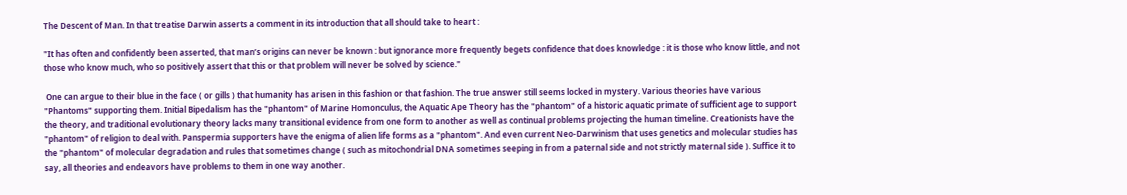The Descent of Man. In that treatise Darwin asserts a comment in its introduction that all should take to heart :

"It has often and confidently been asserted, that man’s origins can never be known : but ignorance more frequently begets confidence that does knowledge : it is those who know little, and not those who know much, who so positively assert that this or that problem will never be solved by science."

 One can argue to their blue in the face ( or gills ) that humanity has arisen in this fashion or that fashion. The true answer still seems locked in mystery. Various theories have various "Phantoms" supporting them. Initial Bipedalism has the "phantom" of Marine Homonculus, the Aquatic Ape Theory has the "phantom" of a historic aquatic primate of sufficient age to support the theory, and traditional evolutionary theory lacks many transitional evidence from one form to another as well as continual problems projecting the human timeline. Creationists have the "phantom" of religion to deal with. Panspermia supporters have the enigma of alien life forms as a "phantom". And even current Neo-Darwinism that uses genetics and molecular studies has the "phantom" of molecular degradation and rules that sometimes change ( such as mitochondrial DNA sometimes seeping in from a paternal side and not strictly maternal side ). Suffice it to say, all theories and endeavors have problems to them in one way another.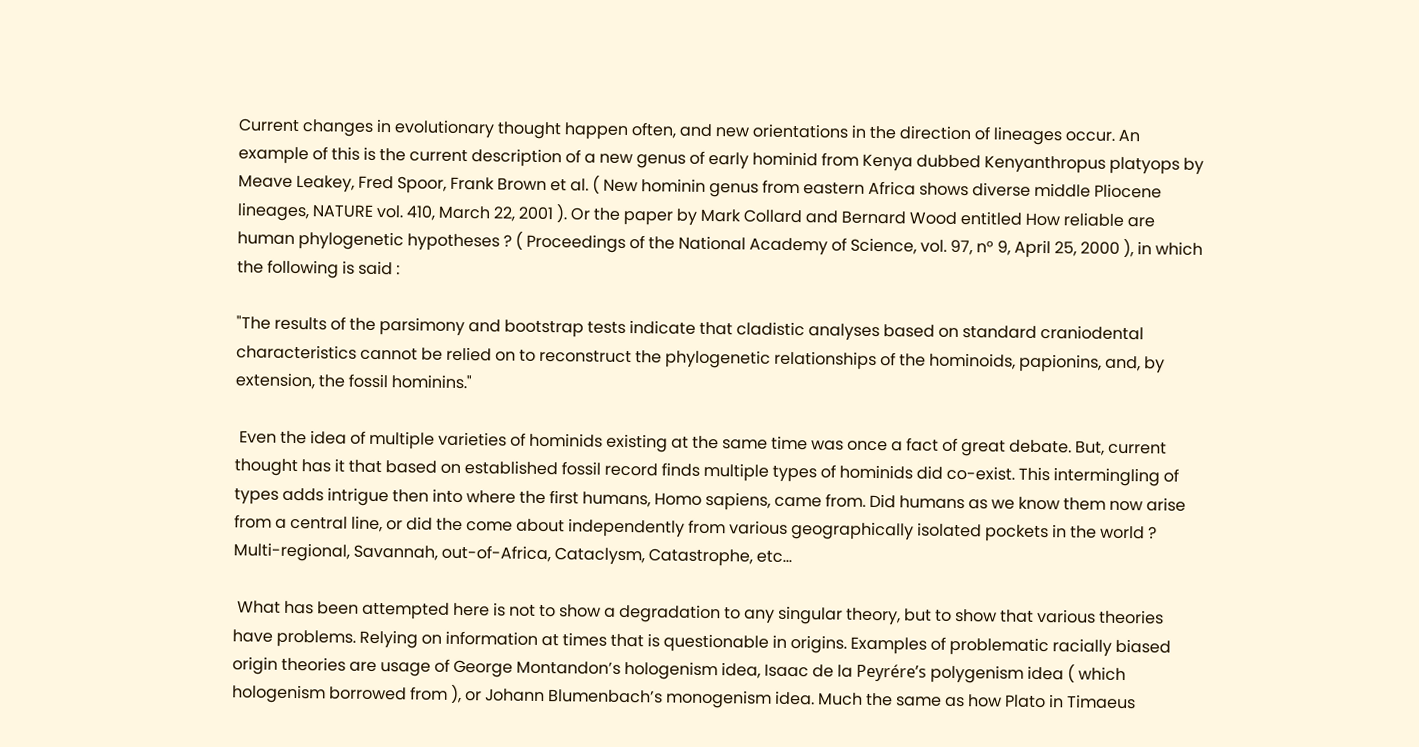Current changes in evolutionary thought happen often, and new orientations in the direction of lineages occur. An example of this is the current description of a new genus of early hominid from Kenya dubbed Kenyanthropus platyops by Meave Leakey, Fred Spoor, Frank Brown et al. ( New hominin genus from eastern Africa shows diverse middle Pliocene lineages, NATURE vol. 410, March 22, 2001 ). Or the paper by Mark Collard and Bernard Wood entitled How reliable are human phylogenetic hypotheses ? ( Proceedings of the National Academy of Science, vol. 97, n° 9, April 25, 2000 ), in which the following is said :

"The results of the parsimony and bootstrap tests indicate that cladistic analyses based on standard craniodental characteristics cannot be relied on to reconstruct the phylogenetic relationships of the hominoids, papionins, and, by extension, the fossil hominins."

 Even the idea of multiple varieties of hominids existing at the same time was once a fact of great debate. But, current thought has it that based on established fossil record finds multiple types of hominids did co-exist. This intermingling of types adds intrigue then into where the first humans, Homo sapiens, came from. Did humans as we know them now arise from a central line, or did the come about independently from various geographically isolated pockets in the world ? Multi-regional, Savannah, out-of-Africa, Cataclysm, Catastrophe, etc...

 What has been attempted here is not to show a degradation to any singular theory, but to show that various theories have problems. Relying on information at times that is questionable in origins. Examples of problematic racially biased origin theories are usage of George Montandon’s hologenism idea, Isaac de la Peyrére’s polygenism idea ( which hologenism borrowed from ), or Johann Blumenbach’s monogenism idea. Much the same as how Plato in Timaeus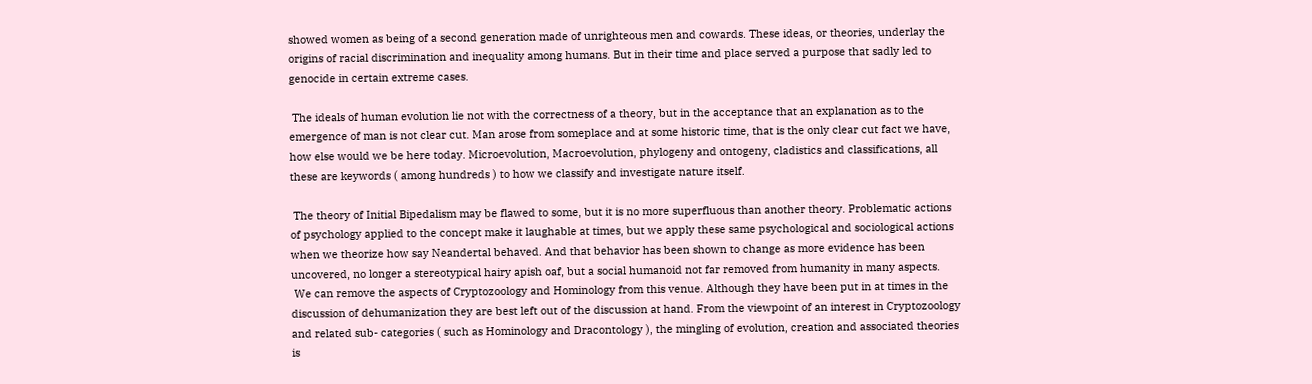showed women as being of a second generation made of unrighteous men and cowards. These ideas, or theories, underlay the origins of racial discrimination and inequality among humans. But in their time and place served a purpose that sadly led to genocide in certain extreme cases.

 The ideals of human evolution lie not with the correctness of a theory, but in the acceptance that an explanation as to the emergence of man is not clear cut. Man arose from someplace and at some historic time, that is the only clear cut fact we have, how else would we be here today. Microevolution, Macroevolution, phylogeny and ontogeny, cladistics and classifications, all these are keywords ( among hundreds ) to how we classify and investigate nature itself.

 The theory of Initial Bipedalism may be flawed to some, but it is no more superfluous than another theory. Problematic actions of psychology applied to the concept make it laughable at times, but we apply these same psychological and sociological actions when we theorize how say Neandertal behaved. And that behavior has been shown to change as more evidence has been uncovered, no longer a stereotypical hairy apish oaf, but a social humanoid not far removed from humanity in many aspects.
 We can remove the aspects of Cryptozoology and Hominology from this venue. Although they have been put in at times in the discussion of dehumanization they are best left out of the discussion at hand. From the viewpoint of an interest in Cryptozoology and related sub- categories ( such as Hominology and Dracontology ), the mingling of evolution, creation and associated theories is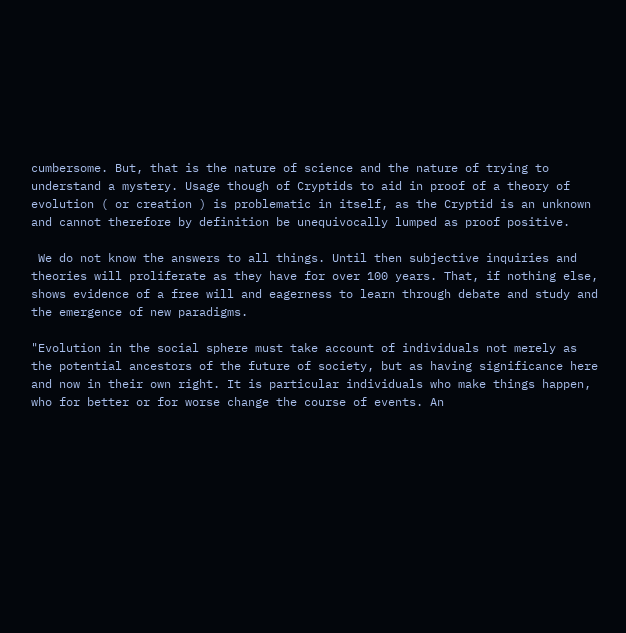cumbersome. But, that is the nature of science and the nature of trying to understand a mystery. Usage though of Cryptids to aid in proof of a theory of evolution ( or creation ) is problematic in itself, as the Cryptid is an unknown and cannot therefore by definition be unequivocally lumped as proof positive.

 We do not know the answers to all things. Until then subjective inquiries and theories will proliferate as they have for over 100 years. That, if nothing else, shows evidence of a free will and eagerness to learn through debate and study and the emergence of new paradigms.

"Evolution in the social sphere must take account of individuals not merely as the potential ancestors of the future of society, but as having significance here and now in their own right. It is particular individuals who make things happen, who for better or for worse change the course of events. An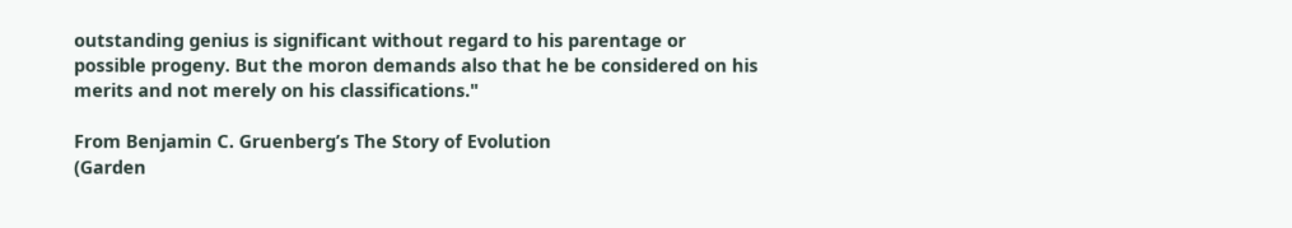outstanding genius is significant without regard to his parentage or possible progeny. But the moron demands also that he be considered on his merits and not merely on his classifications."

From Benjamin C. Gruenberg’s The Story of Evolution
(Garden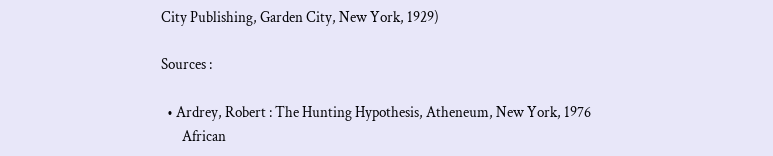City Publishing, Garden City, New York, 1929)

Sources :

  • Ardrey, Robert : The Hunting Hypothesis, Atheneum, New York, 1976
       African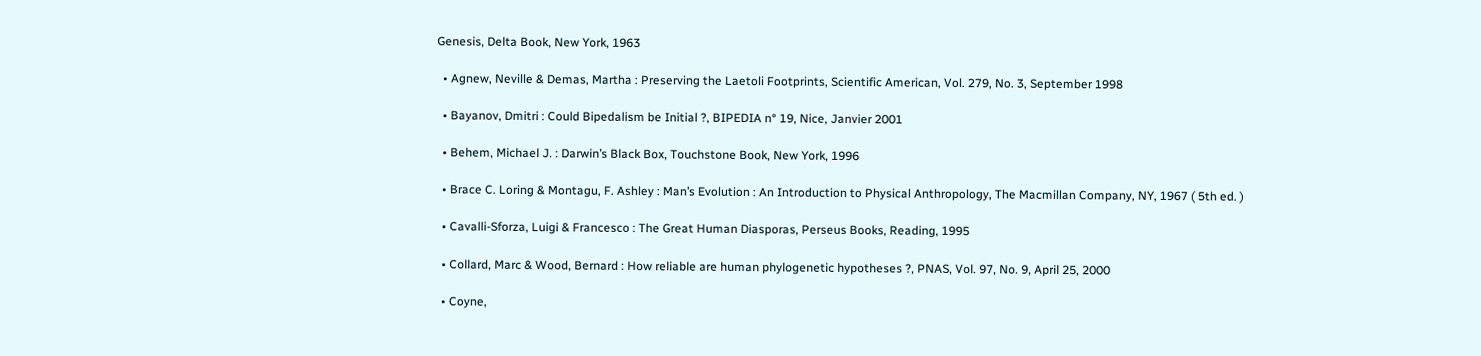Genesis, Delta Book, New York, 1963

  • Agnew, Neville & Demas, Martha : Preserving the Laetoli Footprints, Scientific American, Vol. 279, No. 3, September 1998

  • Bayanov, Dmitri : Could Bipedalism be Initial ?, BIPEDIA n° 19, Nice, Janvier 2001

  • Behem, Michael J. : Darwin’s Black Box, Touchstone Book, New York, 1996

  • Brace C. Loring & Montagu, F. Ashley : Man’s Evolution : An Introduction to Physical Anthropology, The Macmillan Company, NY, 1967 ( 5th ed. )

  • Cavalli-Sforza, Luigi & Francesco : The Great Human Diasporas, Perseus Books, Reading, 1995

  • Collard, Marc & Wood, Bernard : How reliable are human phylogenetic hypotheses ?, PNAS, Vol. 97, No. 9, April 25, 2000

  • Coyne,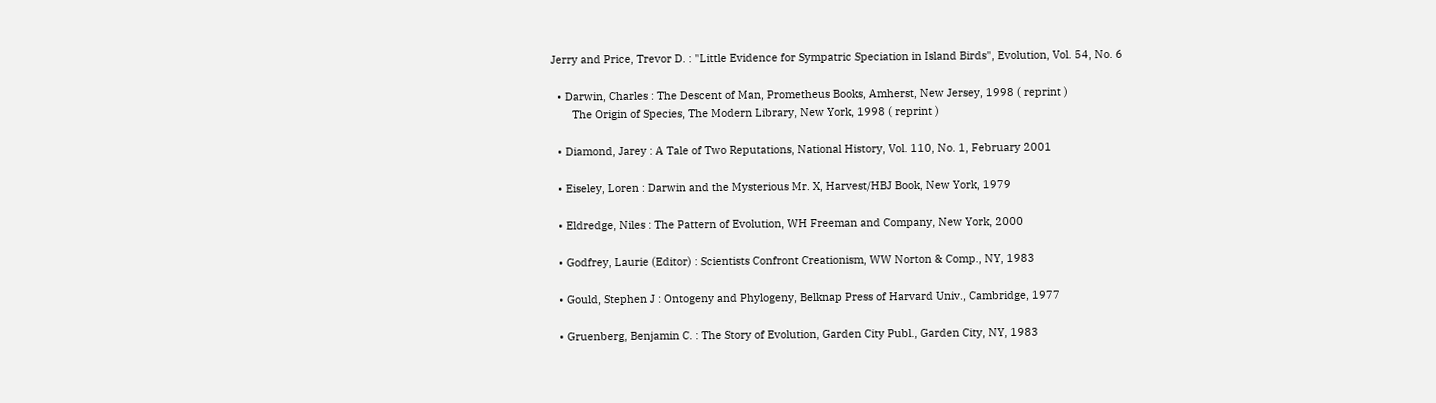Jerry and Price, Trevor D. : "Little Evidence for Sympatric Speciation in Island Birds", Evolution, Vol. 54, No. 6

  • Darwin, Charles : The Descent of Man, Prometheus Books, Amherst, New Jersey, 1998 ( reprint )
       The Origin of Species, The Modern Library, New York, 1998 ( reprint )

  • Diamond, Jarey : A Tale of Two Reputations, National History, Vol. 110, No. 1, February 2001

  • Eiseley, Loren : Darwin and the Mysterious Mr. X, Harvest/HBJ Book, New York, 1979

  • Eldredge, Niles : The Pattern of Evolution, WH Freeman and Company, New York, 2000

  • Godfrey, Laurie (Editor) : Scientists Confront Creationism, WW Norton & Comp., NY, 1983

  • Gould, Stephen J : Ontogeny and Phylogeny, Belknap Press of Harvard Univ., Cambridge, 1977

  • Gruenberg, Benjamin C. : The Story of Evolution, Garden City Publ., Garden City, NY, 1983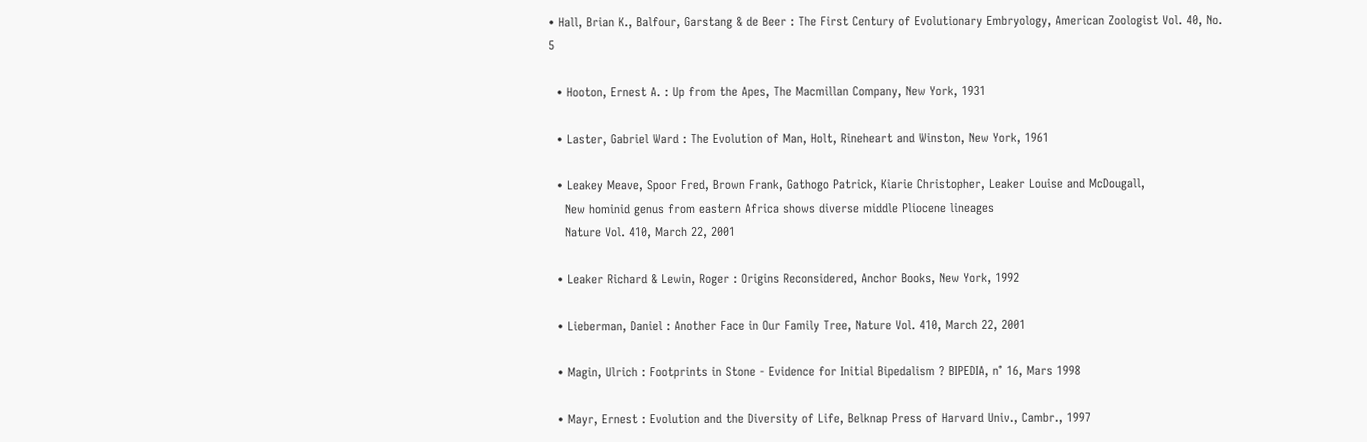• Hall, Brian K., Balfour, Garstang & de Beer : The First Century of Evolutionary Embryology, American Zoologist Vol. 40, No. 5

  • Hooton, Ernest A. : Up from the Apes, The Macmillan Company, New York, 1931

  • Laster, Gabriel Ward : The Evolution of Man, Holt, Rineheart and Winston, New York, 1961

  • Leakey Meave, Spoor Fred, Brown Frank, Gathogo Patrick, Kiarie Christopher, Leaker Louise and McDougall,
    New hominid genus from eastern Africa shows diverse middle Pliocene lineages
    Nature Vol. 410, March 22, 2001

  • Leaker Richard & Lewin, Roger : Origins Reconsidered, Anchor Books, New York, 1992

  • Lieberman, Daniel : Another Face in Our Family Tree, Nature Vol. 410, March 22, 2001

  • Magin, Ulrich : Footprints in Stone - Evidence for Initial Bipedalism ? BIPEDIA, n° 16, Mars 1998

  • Mayr, Ernest : Evolution and the Diversity of Life, Belknap Press of Harvard Univ., Cambr., 1997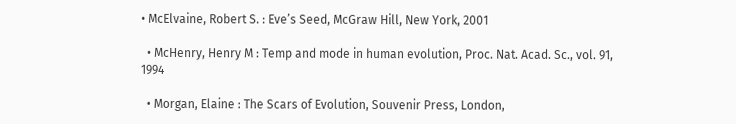• McElvaine, Robert S. : Eve’s Seed, McGraw Hill, New York, 2001

  • McHenry, Henry M : Temp and mode in human evolution, Proc. Nat. Acad. Sc., vol. 91, 1994

  • Morgan, Elaine : The Scars of Evolution, Souvenir Press, London,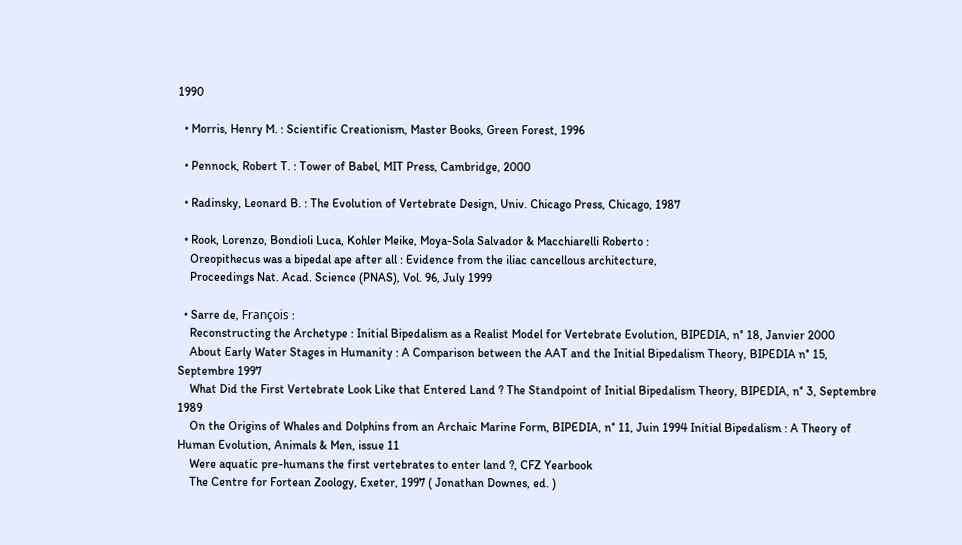1990

  • Morris, Henry M. : Scientific Creationism, Master Books, Green Forest, 1996

  • Pennock, Robert T. : Tower of Babel, MIT Press, Cambridge, 2000

  • Radinsky, Leonard B. : The Evolution of Vertebrate Design, Univ. Chicago Press, Chicago, 1987

  • Rook, Lorenzo, Bondioli Luca, Kohler Meike, Moya-Sola Salvador & Macchiarelli Roberto :
    Oreopithecus was a bipedal ape after all : Evidence from the iliac cancellous architecture,
    Proceedings Nat. Acad. Science (PNAS), Vol. 96, July 1999

  • Sarre de, François :
    Reconstructing the Archetype : Initial Bipedalism as a Realist Model for Vertebrate Evolution, BIPEDIA, n° 18, Janvier 2000
    About Early Water Stages in Humanity : A Comparison between the AAT and the Initial Bipedalism Theory, BIPEDIA n° 15, Septembre 1997
    What Did the First Vertebrate Look Like that Entered Land ? The Standpoint of Initial Bipedalism Theory, BIPEDIA, n° 3, Septembre 1989
    On the Origins of Whales and Dolphins from an Archaic Marine Form, BIPEDIA, n° 11, Juin 1994 Initial Bipedalism : A Theory of Human Evolution, Animals & Men, issue 11
    Were aquatic pre-humans the first vertebrates to enter land ?, CFZ Yearbook
    The Centre for Fortean Zoology, Exeter, 1997 ( Jonathan Downes, ed. )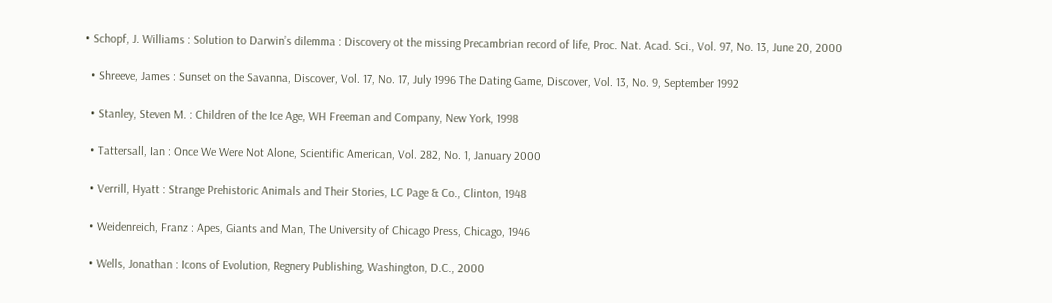• Schopf, J. Williams : Solution to Darwin’s dilemma : Discovery ot the missing Precambrian record of life, Proc. Nat. Acad. Sci., Vol. 97, No. 13, June 20, 2000

  • Shreeve, James : Sunset on the Savanna, Discover, Vol. 17, No. 17, July 1996 The Dating Game, Discover, Vol. 13, No. 9, September 1992

  • Stanley, Steven M. : Children of the Ice Age, WH Freeman and Company, New York, 1998

  • Tattersall, Ian : Once We Were Not Alone, Scientific American, Vol. 282, No. 1, January 2000

  • Verrill, Hyatt : Strange Prehistoric Animals and Their Stories, LC Page & Co., Clinton, 1948

  • Weidenreich, Franz : Apes, Giants and Man, The University of Chicago Press, Chicago, 1946

  • Wells, Jonathan : Icons of Evolution, Regnery Publishing, Washington, D.C., 2000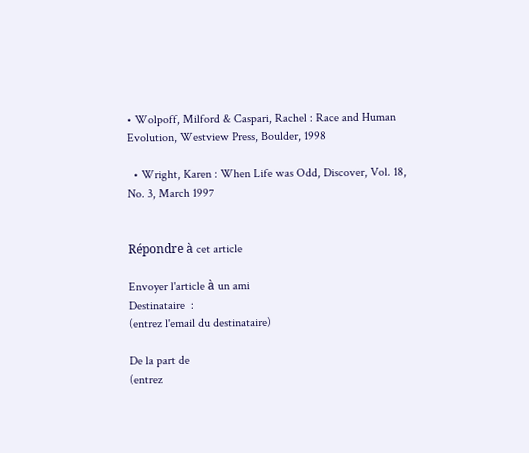• Wolpoff, Milford & Caspari, Rachel : Race and Human Evolution, Westview Press, Boulder, 1998

  • Wright, Karen : When Life was Odd, Discover, Vol. 18, No. 3, March 1997


Répondre à cet article

Envoyer l'article à un ami
Destinataire  :
(entrez l'email du destinataire)

De la part de
(entrez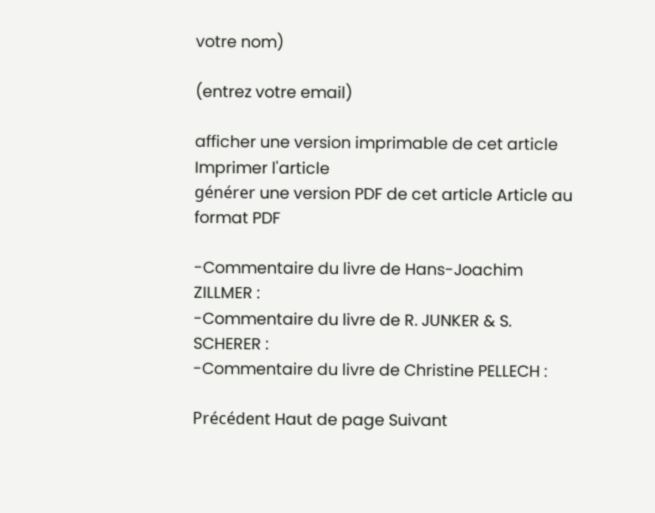votre nom)

(entrez votre email)

afficher une version imprimable de cet article Imprimer l'article
générer une version PDF de cet article Article au format PDF

-Commentaire du livre de Hans-Joachim ZILLMER :
-Commentaire du livre de R. JUNKER & S. SCHERER :
-Commentaire du livre de Christine PELLECH :

Précédent Haut de page Suivant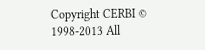Copyright CERBI © 1998-2013 All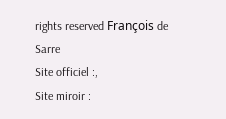rights reserved François de Sarre
Site officiel :,
Site miroir :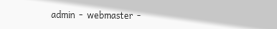admin  -  webmaster  -